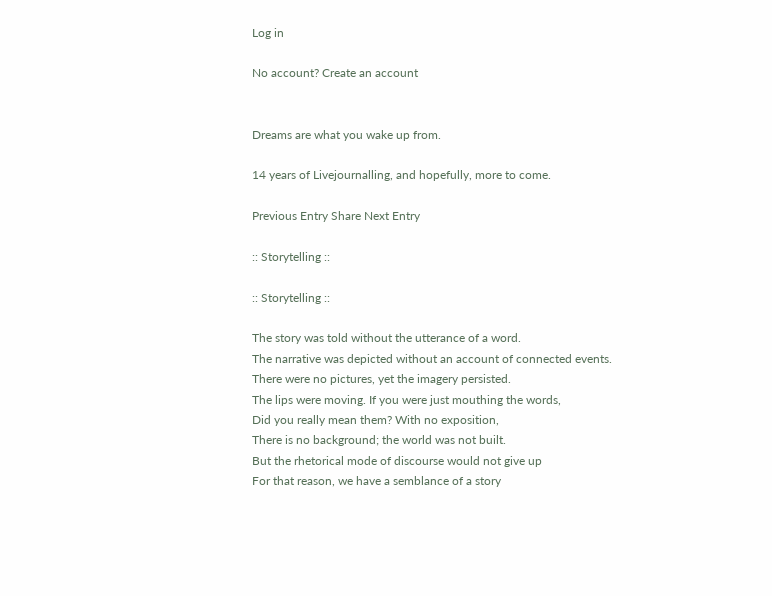Log in

No account? Create an account


Dreams are what you wake up from.

14 years of Livejournalling, and hopefully, more to come.

Previous Entry Share Next Entry

:: Storytelling ::

:: Storytelling ::

The story was told without the utterance of a word.
The narrative was depicted without an account of connected events.
There were no pictures, yet the imagery persisted.
The lips were moving. If you were just mouthing the words,
Did you really mean them? With no exposition,
There is no background; the world was not built.
But the rhetorical mode of discourse would not give up
For that reason, we have a semblance of a story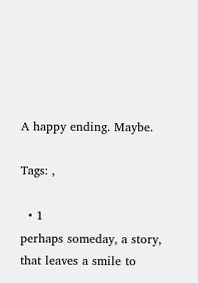A happy ending. Maybe.

Tags: ,

  • 1
perhaps someday, a story,
that leaves a smile to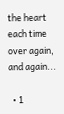the heart
each time
over again,
and again...

  • 1